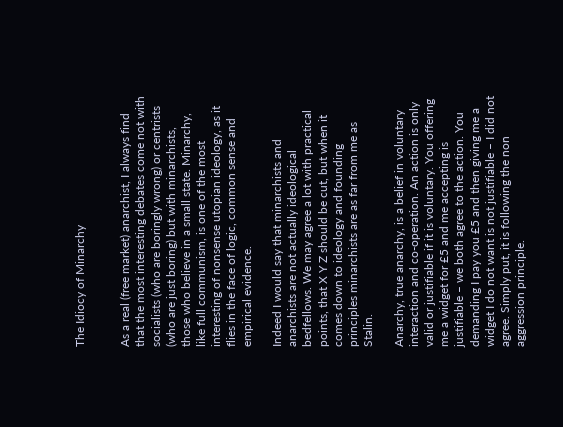The Idiocy of Minarchy


As a real (free market) anarchist, I always find that the most interesting debates come not with socialists (who are boringly wrong) or centrists (who are just boring) but with minarchists, those who believe in a small state. Minarchy, like full communism, is one of the most interesting of nonsense utopian ideology, as it flies in the face of logic, common sense and empirical evidence.

Indeed I would say that minarchists and anarchists are not actually ideological bedfellows. We may agree a lot with practical points, that X Y Z should be cut, but when it comes down to ideology and founding principles minarchists are as far from me as Stalin.

Anarchy, true anarchy, is a belief in voluntary interaction and co-operation. An action is only valid or justifiable if it is voluntary. You offering me a widget for £5 and me accepting is justifiable – we both agree to the action. You demanding I pay you £5 and then giving me a widget I do not want is not justifiable – I did not agree. Simply put, it is following the non aggression principle.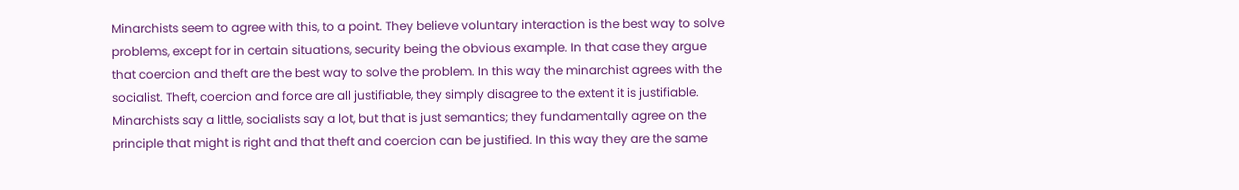Minarchists seem to agree with this, to a point. They believe voluntary interaction is the best way to solve problems, except for in certain situations, security being the obvious example. In that case they argue that coercion and theft are the best way to solve the problem. In this way the minarchist agrees with the socialist. Theft, coercion and force are all justifiable, they simply disagree to the extent it is justifiable. Minarchists say a little, socialists say a lot, but that is just semantics; they fundamentally agree on the principle that might is right and that theft and coercion can be justified. In this way they are the same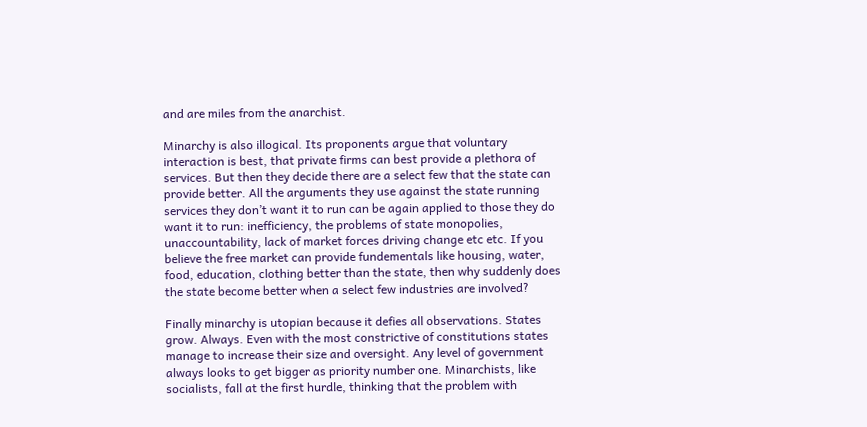and are miles from the anarchist.

Minarchy is also illogical. Its proponents argue that voluntary interaction is best, that private firms can best provide a plethora of services. But then they decide there are a select few that the state can provide better. All the arguments they use against the state running services they don’t want it to run can be again applied to those they do want it to run: inefficiency, the problems of state monopolies, unaccountability, lack of market forces driving change etc etc. If you believe the free market can provide fundementals like housing, water, food, education, clothing better than the state, then why suddenly does the state become better when a select few industries are involved?

Finally minarchy is utopian because it defies all observations. States grow. Always. Even with the most constrictive of constitutions states manage to increase their size and oversight. Any level of government always looks to get bigger as priority number one. Minarchists, like socialists, fall at the first hurdle, thinking that the problem with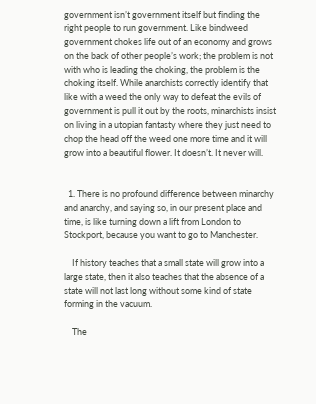government isn’t government itself but finding the right people to run government. Like bindweed government chokes life out of an economy and grows on the back of other people’s work; the problem is not with who is leading the choking, the problem is the choking itself. While anarchists correctly identify that like with a weed the only way to defeat the evils of government is pull it out by the roots, minarchists insist on living in a utopian fantasty where they just need to chop the head off the weed one more time and it will grow into a beautiful flower. It doesn’t. It never will.


  1. There is no profound difference between minarchy and anarchy, and saying so, in our present place and time, is like turning down a lift from London to Stockport, because you want to go to Manchester.

    If history teaches that a small state will grow into a large state, then it also teaches that the absence of a state will not last long without some kind of state forming in the vacuum.

    The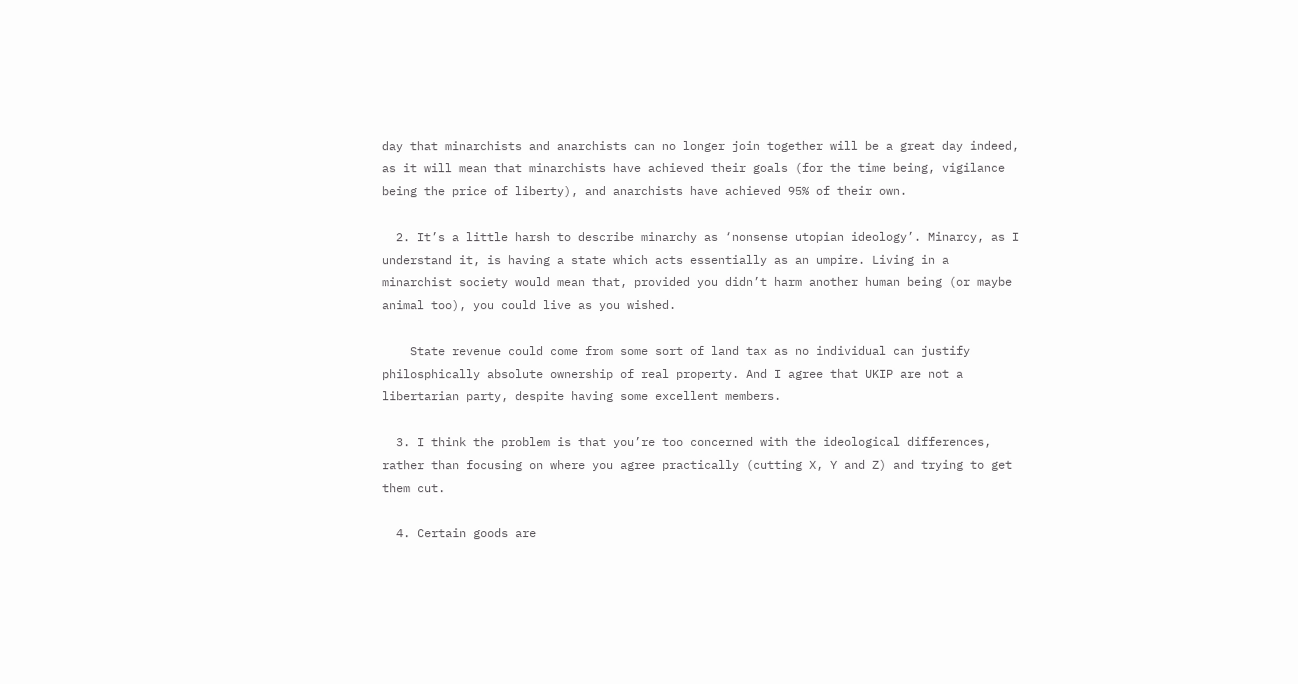day that minarchists and anarchists can no longer join together will be a great day indeed, as it will mean that minarchists have achieved their goals (for the time being, vigilance being the price of liberty), and anarchists have achieved 95% of their own.

  2. It’s a little harsh to describe minarchy as ‘nonsense utopian ideology’. Minarcy, as I understand it, is having a state which acts essentially as an umpire. Living in a minarchist society would mean that, provided you didn’t harm another human being (or maybe animal too), you could live as you wished.

    State revenue could come from some sort of land tax as no individual can justify philosphically absolute ownership of real property. And I agree that UKIP are not a libertarian party, despite having some excellent members.

  3. I think the problem is that you’re too concerned with the ideological differences, rather than focusing on where you agree practically (cutting X, Y and Z) and trying to get them cut.

  4. Certain goods are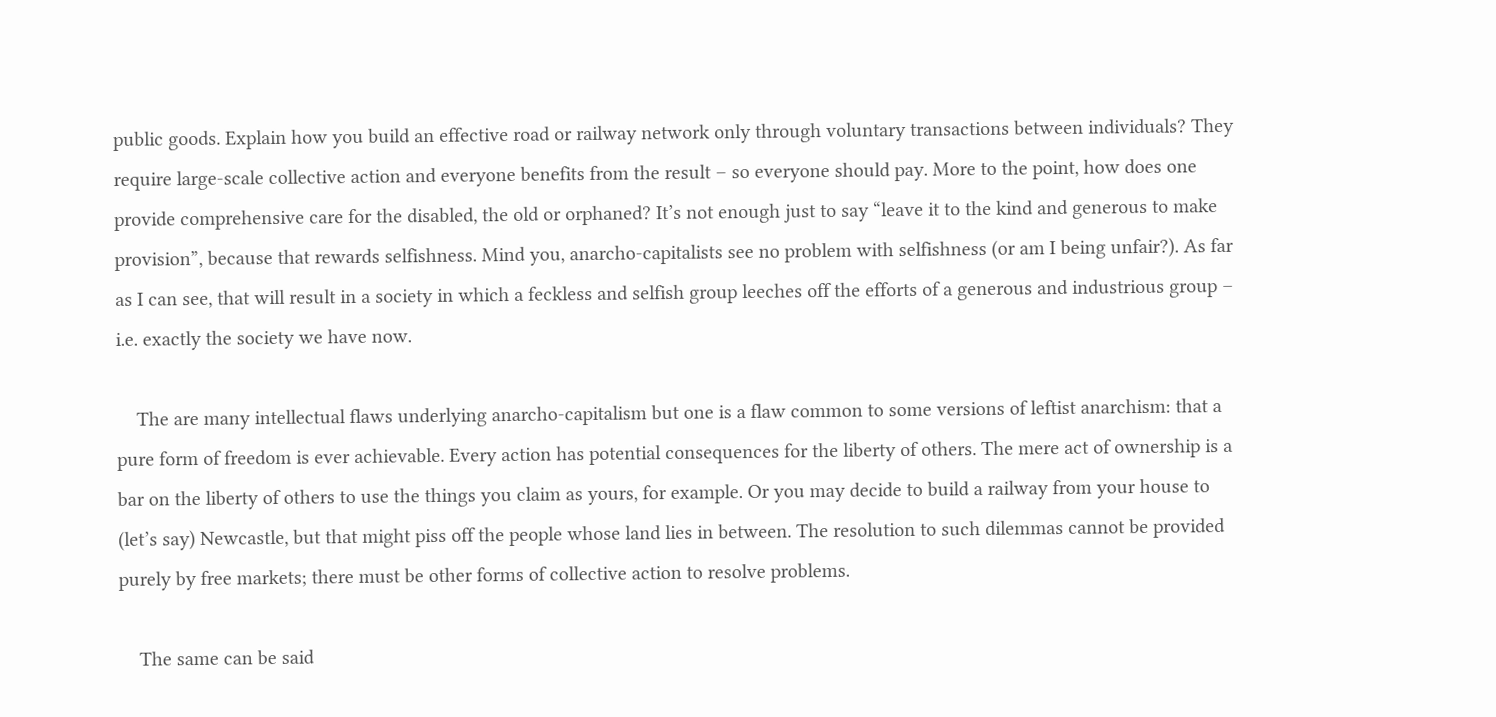public goods. Explain how you build an effective road or railway network only through voluntary transactions between individuals? They require large-scale collective action and everyone benefits from the result – so everyone should pay. More to the point, how does one provide comprehensive care for the disabled, the old or orphaned? It’s not enough just to say “leave it to the kind and generous to make provision”, because that rewards selfishness. Mind you, anarcho-capitalists see no problem with selfishness (or am I being unfair?). As far as I can see, that will result in a society in which a feckless and selfish group leeches off the efforts of a generous and industrious group – i.e. exactly the society we have now.

    The are many intellectual flaws underlying anarcho-capitalism but one is a flaw common to some versions of leftist anarchism: that a pure form of freedom is ever achievable. Every action has potential consequences for the liberty of others. The mere act of ownership is a bar on the liberty of others to use the things you claim as yours, for example. Or you may decide to build a railway from your house to (let’s say) Newcastle, but that might piss off the people whose land lies in between. The resolution to such dilemmas cannot be provided purely by free markets; there must be other forms of collective action to resolve problems.

    The same can be said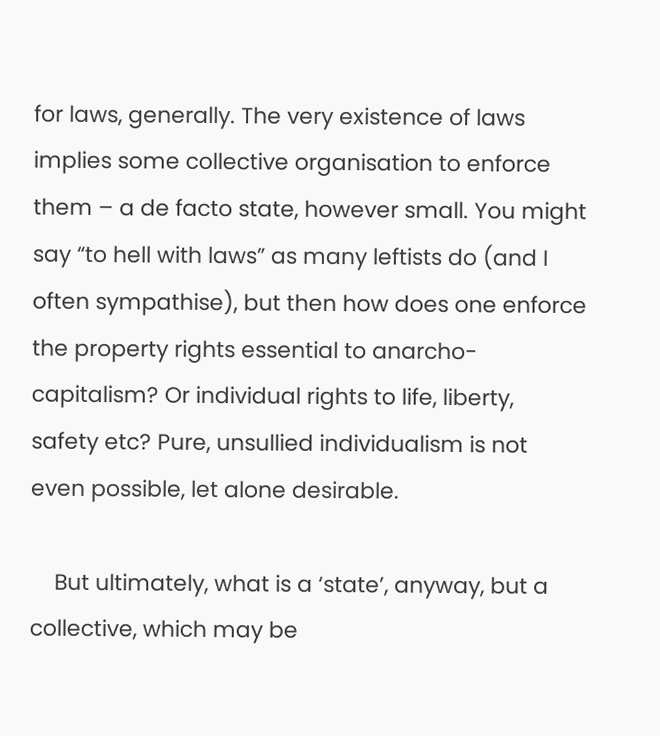for laws, generally. The very existence of laws implies some collective organisation to enforce them – a de facto state, however small. You might say “to hell with laws” as many leftists do (and I often sympathise), but then how does one enforce the property rights essential to anarcho-capitalism? Or individual rights to life, liberty, safety etc? Pure, unsullied individualism is not even possible, let alone desirable.

    But ultimately, what is a ‘state’, anyway, but a collective, which may be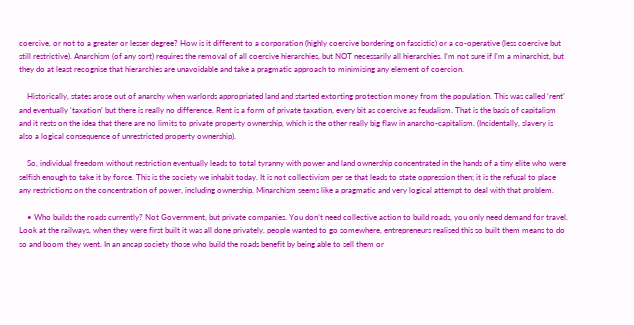coercive, or not to a greater or lesser degree? How is it different to a corporation (highly coercive bordering on fascistic) or a co-operative (less coercive but still restrictive). Anarchism (of any sort) requires the removal of all coercive hierarchies, but NOT necessarily all hierarchies. I’m not sure if I’m a minarchist, but they do at least recognise that hierarchies are unavoidable and take a pragmatic approach to minimising any element of coercion.

    Historically, states arose out of anarchy when warlords appropriated land and started extorting protection money from the population. This was called ‘rent’ and eventually ‘taxation’ but there is really no difference. Rent is a form of private taxation, every bit as coercive as feudalism. That is the basis of capitalism and it rests on the idea that there are no limits to private property ownership, which is the other really big flaw in anarcho-capitalism. (Incidentally, slavery is also a logical consequence of unrestricted property ownership).

    So, individual freedom without restriction eventually leads to total tyranny with power and land ownership concentrated in the hands of a tiny elite who were selfish enough to take it by force. This is the society we inhabit today. It is not collectivism per se that leads to state oppression then; it is the refusal to place any restrictions on the concentration of power, including ownership. Minarchism seems like a pragmatic and very logical attempt to deal with that problem.

    • Who builds the roads currently? Not Government, but private companies. You don’t need collective action to build roads, you only need demand for travel. Look at the railways, when they were first built it was all done privately, people wanted to go somewhere, entrepreneurs realised this so built them means to do so and boom they went. In an ancap society those who build the roads benefit by being able to sell them or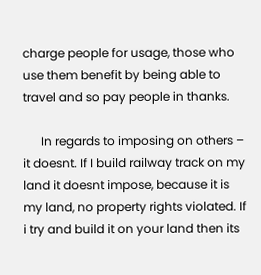charge people for usage, those who use them benefit by being able to travel and so pay people in thanks.

      In regards to imposing on others – it doesnt. If I build railway track on my land it doesnt impose, because it is my land, no property rights violated. If i try and build it on your land then its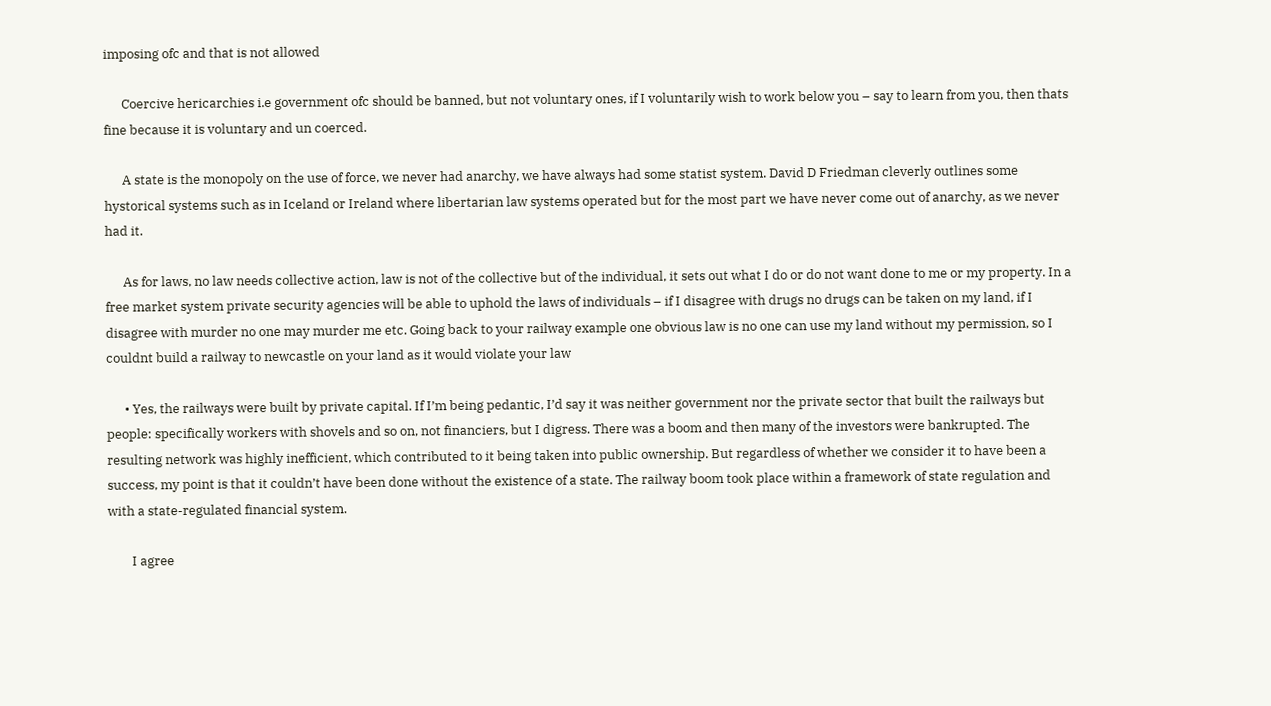imposing ofc and that is not allowed

      Coercive hericarchies i.e government ofc should be banned, but not voluntary ones, if I voluntarily wish to work below you – say to learn from you, then thats fine because it is voluntary and un coerced.

      A state is the monopoly on the use of force, we never had anarchy, we have always had some statist system. David D Friedman cleverly outlines some hystorical systems such as in Iceland or Ireland where libertarian law systems operated but for the most part we have never come out of anarchy, as we never had it.

      As for laws, no law needs collective action, law is not of the collective but of the individual, it sets out what I do or do not want done to me or my property. In a free market system private security agencies will be able to uphold the laws of individuals – if I disagree with drugs no drugs can be taken on my land, if I disagree with murder no one may murder me etc. Going back to your railway example one obvious law is no one can use my land without my permission, so I couldnt build a railway to newcastle on your land as it would violate your law

      • Yes, the railways were built by private capital. If I’m being pedantic, I’d say it was neither government nor the private sector that built the railways but people: specifically workers with shovels and so on, not financiers, but I digress. There was a boom and then many of the investors were bankrupted. The resulting network was highly inefficient, which contributed to it being taken into public ownership. But regardless of whether we consider it to have been a success, my point is that it couldn’t have been done without the existence of a state. The railway boom took place within a framework of state regulation and with a state-regulated financial system.

        I agree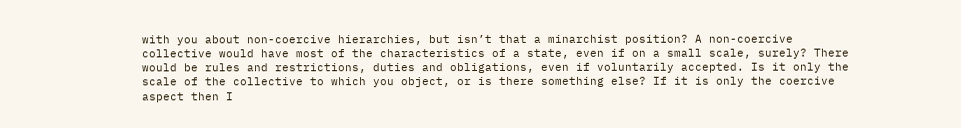with you about non-coercive hierarchies, but isn’t that a minarchist position? A non-coercive collective would have most of the characteristics of a state, even if on a small scale, surely? There would be rules and restrictions, duties and obligations, even if voluntarily accepted. Is it only the scale of the collective to which you object, or is there something else? If it is only the coercive aspect then I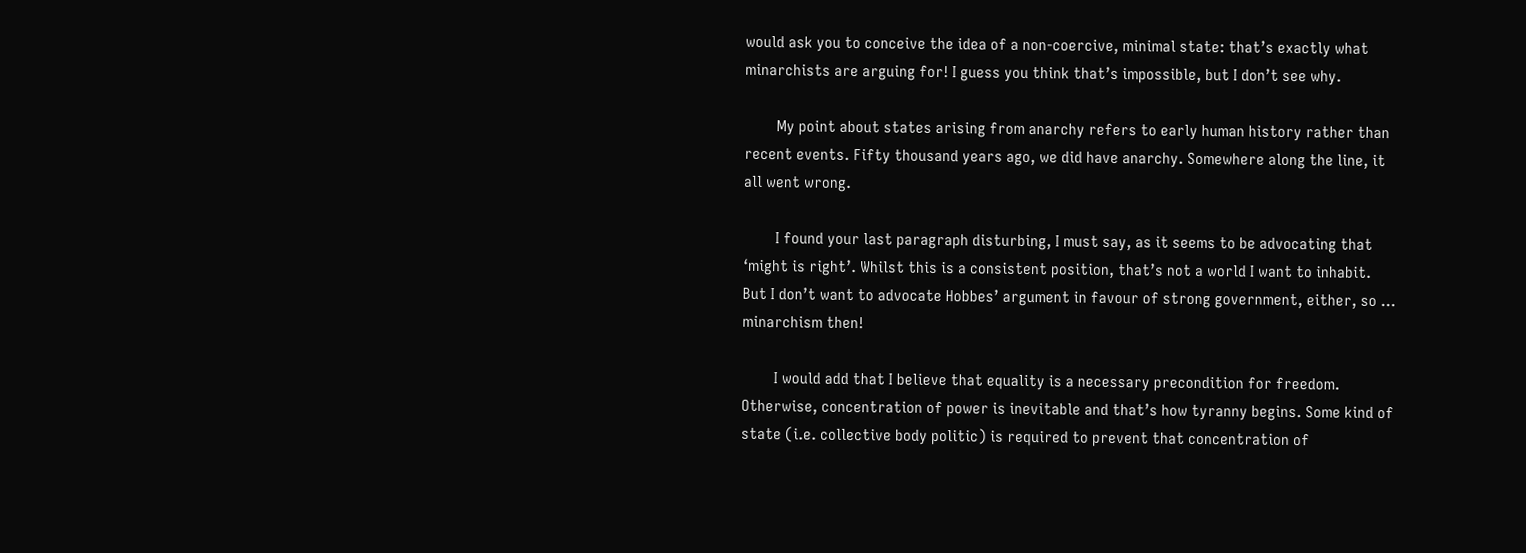would ask you to conceive the idea of a non-coercive, minimal state: that’s exactly what minarchists are arguing for! I guess you think that’s impossible, but I don’t see why.

        My point about states arising from anarchy refers to early human history rather than recent events. Fifty thousand years ago, we did have anarchy. Somewhere along the line, it all went wrong.

        I found your last paragraph disturbing, I must say, as it seems to be advocating that ‘might is right’. Whilst this is a consistent position, that’s not a world I want to inhabit. But I don’t want to advocate Hobbes’ argument in favour of strong government, either, so … minarchism then!

        I would add that I believe that equality is a necessary precondition for freedom. Otherwise, concentration of power is inevitable and that’s how tyranny begins. Some kind of state (i.e. collective body politic) is required to prevent that concentration of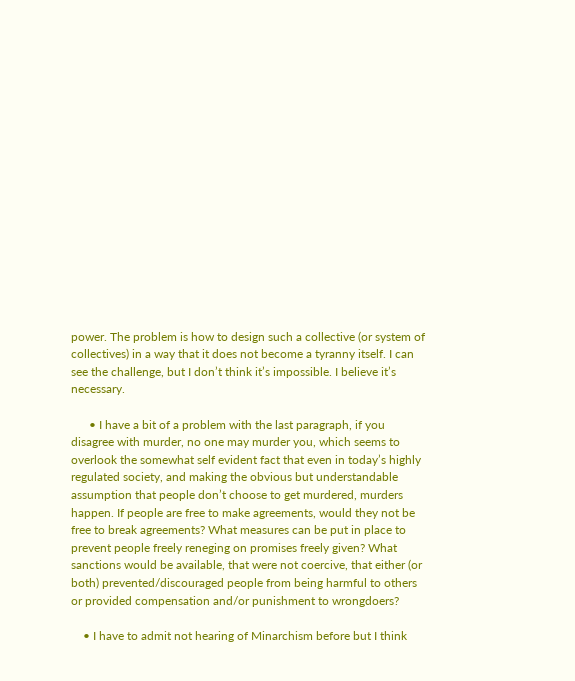power. The problem is how to design such a collective (or system of collectives) in a way that it does not become a tyranny itself. I can see the challenge, but I don’t think it’s impossible. I believe it’s necessary.

      • I have a bit of a problem with the last paragraph, if you disagree with murder, no one may murder you, which seems to overlook the somewhat self evident fact that even in today’s highly regulated society, and making the obvious but understandable assumption that people don’t choose to get murdered, murders happen. If people are free to make agreements, would they not be free to break agreements? What measures can be put in place to prevent people freely reneging on promises freely given? What sanctions would be available, that were not coercive, that either (or both) prevented/discouraged people from being harmful to others or provided compensation and/or punishment to wrongdoers?

    • I have to admit not hearing of Minarchism before but I think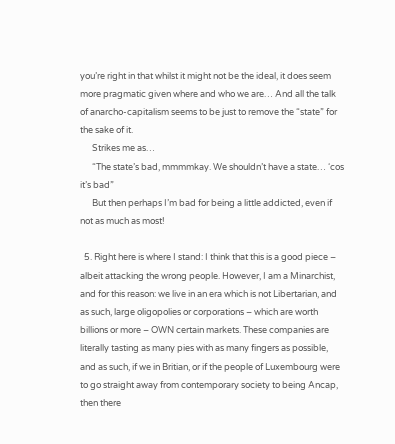you’re right in that whilst it might not be the ideal, it does seem more pragmatic given where and who we are… And all the talk of anarcho-capitalism seems to be just to remove the “state” for the sake of it.
      Strikes me as…
      “The state’s bad, mmmmkay. We shouldn’t have a state… ‘cos it’s bad”
      But then perhaps I’m bad for being a little addicted, even if not as much as most!

  5. Right here is where I stand: I think that this is a good piece – albeit attacking the wrong people. However, I am a Minarchist, and for this reason: we live in an era which is not Libertarian, and as such, large oligopolies or corporations – which are worth billions or more – OWN certain markets. These companies are literally tasting as many pies with as many fingers as possible, and as such, if we in Britian, or if the people of Luxembourg were to go straight away from contemporary society to being Ancap, then there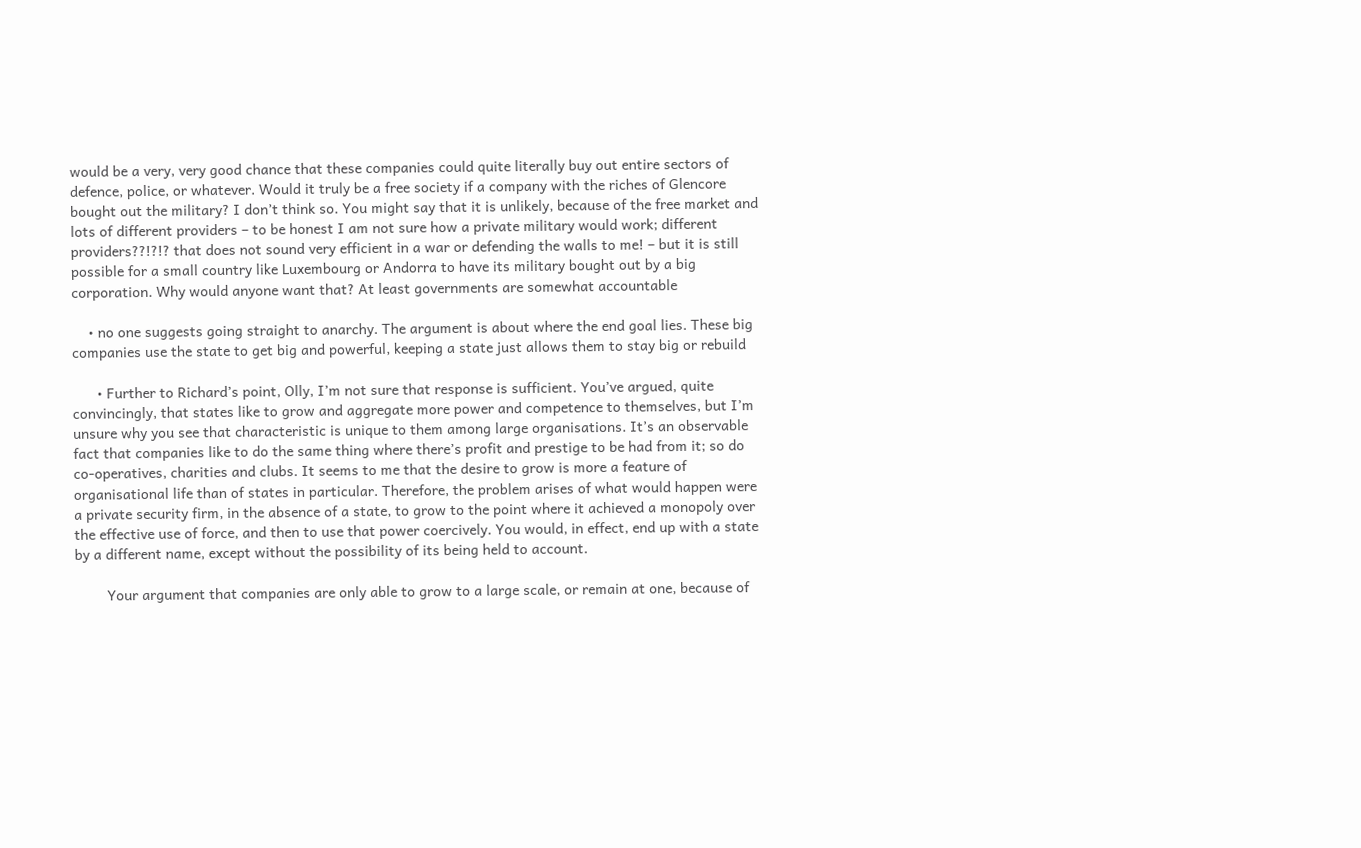would be a very, very good chance that these companies could quite literally buy out entire sectors of defence, police, or whatever. Would it truly be a free society if a company with the riches of Glencore bought out the military? I don’t think so. You might say that it is unlikely, because of the free market and lots of different providers – to be honest I am not sure how a private military would work; different providers??!?!? that does not sound very efficient in a war or defending the walls to me! – but it is still possible for a small country like Luxembourg or Andorra to have its military bought out by a big corporation. Why would anyone want that? At least governments are somewhat accountable

    • no one suggests going straight to anarchy. The argument is about where the end goal lies. These big companies use the state to get big and powerful, keeping a state just allows them to stay big or rebuild

      • Further to Richard’s point, Olly, I’m not sure that response is sufficient. You’ve argued, quite convincingly, that states like to grow and aggregate more power and competence to themselves, but I’m unsure why you see that characteristic is unique to them among large organisations. It’s an observable fact that companies like to do the same thing where there’s profit and prestige to be had from it; so do co-operatives, charities and clubs. It seems to me that the desire to grow is more a feature of organisational life than of states in particular. Therefore, the problem arises of what would happen were a private security firm, in the absence of a state, to grow to the point where it achieved a monopoly over the effective use of force, and then to use that power coercively. You would, in effect, end up with a state by a different name, except without the possibility of its being held to account.

        Your argument that companies are only able to grow to a large scale, or remain at one, because of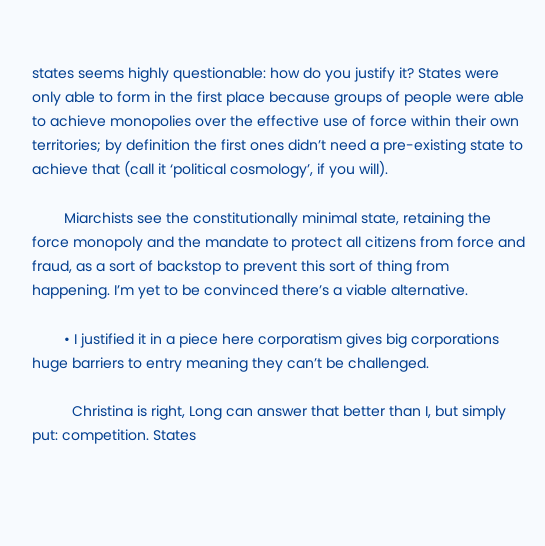states seems highly questionable: how do you justify it? States were only able to form in the first place because groups of people were able to achieve monopolies over the effective use of force within their own territories; by definition the first ones didn’t need a pre-existing state to achieve that (call it ‘political cosmology’, if you will).

        Miarchists see the constitutionally minimal state, retaining the force monopoly and the mandate to protect all citizens from force and fraud, as a sort of backstop to prevent this sort of thing from happening. I’m yet to be convinced there’s a viable alternative.

        • I justified it in a piece here corporatism gives big corporations huge barriers to entry meaning they can’t be challenged.

          Christina is right, Long can answer that better than I, but simply put: competition. States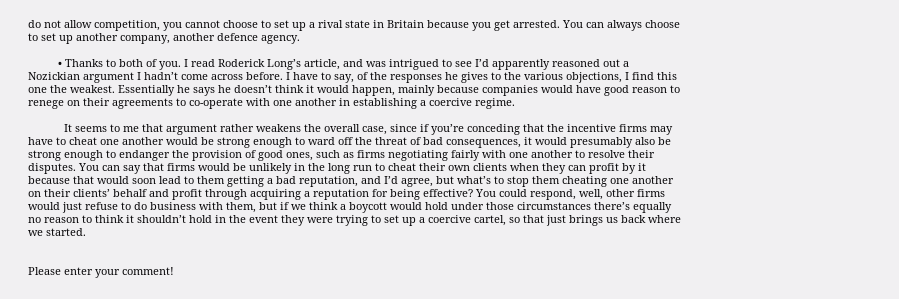do not allow competition, you cannot choose to set up a rival state in Britain because you get arrested. You can always choose to set up another company, another defence agency.

          • Thanks to both of you. I read Roderick Long’s article, and was intrigued to see I’d apparently reasoned out a Nozickian argument I hadn’t come across before. I have to say, of the responses he gives to the various objections, I find this one the weakest. Essentially he says he doesn’t think it would happen, mainly because companies would have good reason to renege on their agreements to co-operate with one another in establishing a coercive regime.

            It seems to me that argument rather weakens the overall case, since if you’re conceding that the incentive firms may have to cheat one another would be strong enough to ward off the threat of bad consequences, it would presumably also be strong enough to endanger the provision of good ones, such as firms negotiating fairly with one another to resolve their disputes. You can say that firms would be unlikely in the long run to cheat their own clients when they can profit by it because that would soon lead to them getting a bad reputation, and I’d agree, but what’s to stop them cheating one another on their clients’ behalf and profit through acquiring a reputation for being effective? You could respond, well, other firms would just refuse to do business with them, but if we think a boycott would hold under those circumstances there’s equally no reason to think it shouldn’t hold in the event they were trying to set up a coercive cartel, so that just brings us back where we started.


Please enter your comment!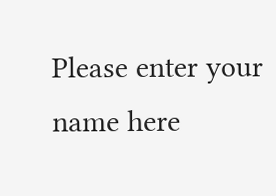Please enter your name here